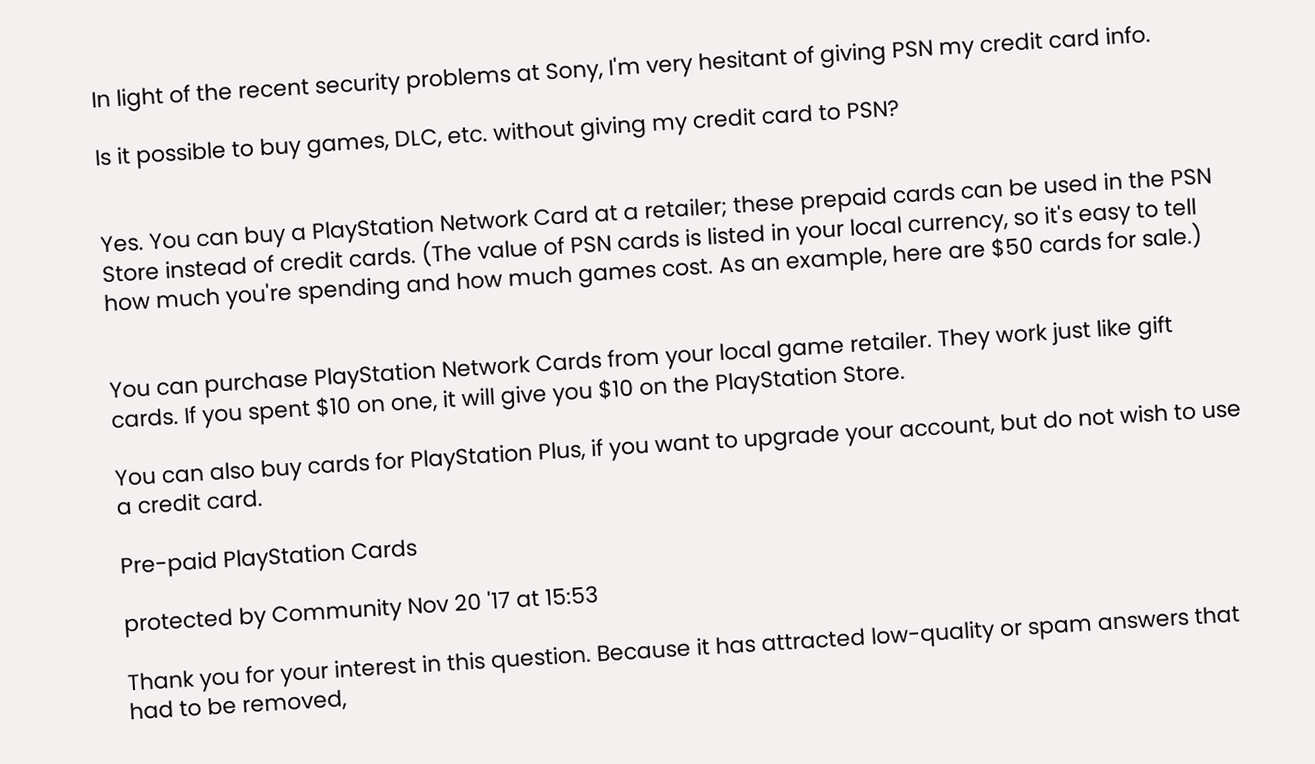In light of the recent security problems at Sony, I'm very hesitant of giving PSN my credit card info.

Is it possible to buy games, DLC, etc. without giving my credit card to PSN?


Yes. You can buy a PlayStation Network Card at a retailer; these prepaid cards can be used in the PSN Store instead of credit cards. (The value of PSN cards is listed in your local currency, so it's easy to tell how much you're spending and how much games cost. As an example, here are $50 cards for sale.)


You can purchase PlayStation Network Cards from your local game retailer. They work just like gift cards. If you spent $10 on one, it will give you $10 on the PlayStation Store.

You can also buy cards for PlayStation Plus, if you want to upgrade your account, but do not wish to use a credit card.

Pre-paid PlayStation Cards

protected by Community Nov 20 '17 at 15:53

Thank you for your interest in this question. Because it has attracted low-quality or spam answers that had to be removed,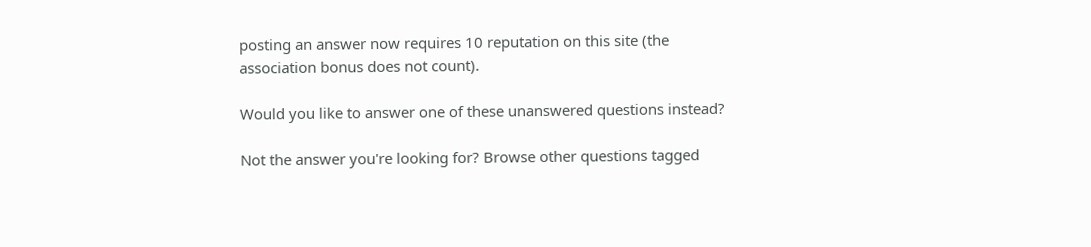posting an answer now requires 10 reputation on this site (the association bonus does not count).

Would you like to answer one of these unanswered questions instead?

Not the answer you're looking for? Browse other questions tagged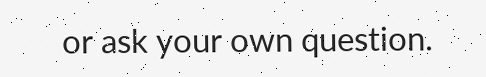or ask your own question.